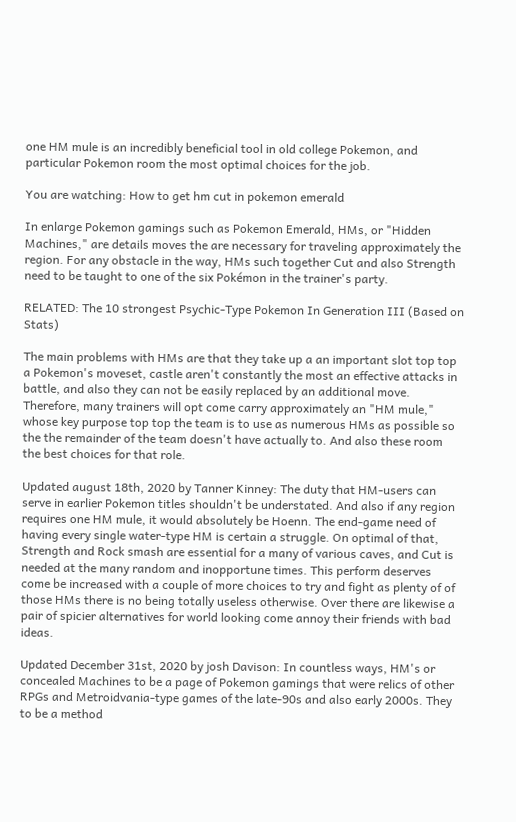one HM mule is an incredibly beneficial tool in old college Pokemon, and particular Pokemon room the most optimal choices for the job.

You are watching: How to get hm cut in pokemon emerald

In enlarge Pokemon gamings such as Pokemon Emerald, HMs, or "Hidden Machines," are details moves the are necessary for traveling approximately the region. For any obstacle in the way, HMs such together Cut and also Strength need to be taught to one of the six Pokémon in the trainer's party.

RELATED: The 10 strongest Psychic-Type Pokemon In Generation III (Based on Stats)

The main problems with HMs are that they take up a an important slot top top a Pokemon's moveset, castle aren't constantly the most an effective attacks in battle, and also they can not be easily replaced by an additional move. Therefore, many trainers will opt come carry approximately an "HM mule," whose key purpose top top the team is to use as numerous HMs as possible so the the remainder of the team doesn't have actually to. And also these room the best choices for that role.

Updated august 18th, 2020 by Tanner Kinney: The duty that HM-users can serve in earlier Pokemon titles shouldn't be understated. And also if any region requires one HM mule, it would absolutely be Hoenn. The end-game need of having every single water-type HM is certain a struggle. On optimal of that, Strength and Rock smash are essential for a many of various caves, and Cut is needed at the many random and inopportune times. This perform deserves come be increased with a couple of more choices to try and fight as plenty of of those HMs there is no being totally useless otherwise. Over there are likewise a pair of spicier alternatives for world looking come annoy their friends with bad ideas.

Updated December 31st, 2020 by josh Davison: In countless ways, HM's or concealed Machines to be a page of Pokemon gamings that were relics of other RPGs and Metroidvania-type games of the late-90s and also early 2000s. They to be a method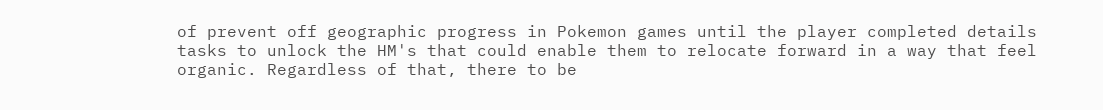of prevent off geographic progress in Pokemon games until the player completed details tasks to unlock the HM's that could enable them to relocate forward in a way that feel organic. Regardless of that, there to be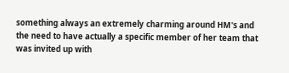something always an extremely charming around HM's and the need to have actually a specific member of her team that was invited up with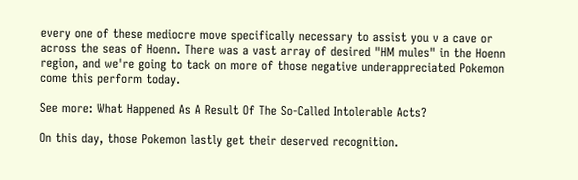every one of these mediocre move specifically necessary to assist you v a cave or across the seas of Hoenn. There was a vast array of desired "HM mules" in the Hoenn region, and we're going to tack on more of those negative underappreciated Pokemon come this perform today.

See more: What Happened As A Result Of The So-Called Intolerable Acts?

On this day, those Pokemon lastly get their deserved recognition.